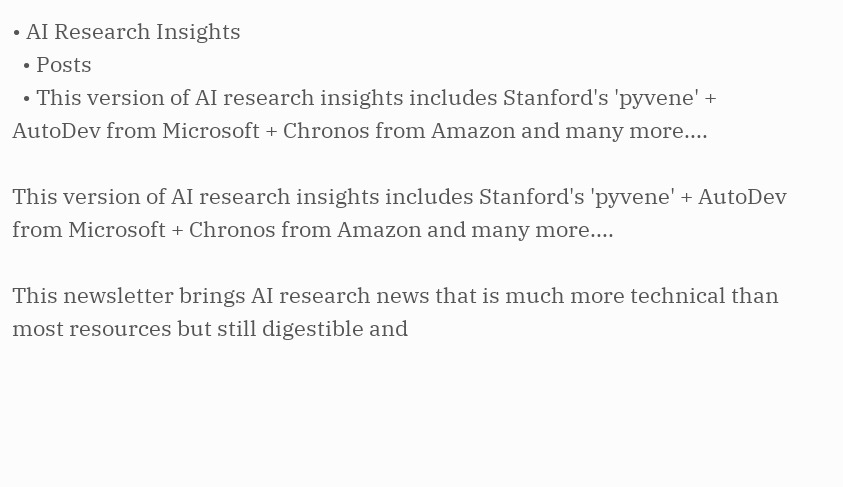• AI Research Insights
  • Posts
  • This version of AI research insights includes Stanford's 'pyvene' + AutoDev from Microsoft + Chronos from Amazon and many more....

This version of AI research insights includes Stanford's 'pyvene' + AutoDev from Microsoft + Chronos from Amazon and many more....

This newsletter brings AI research news that is much more technical than most resources but still digestible and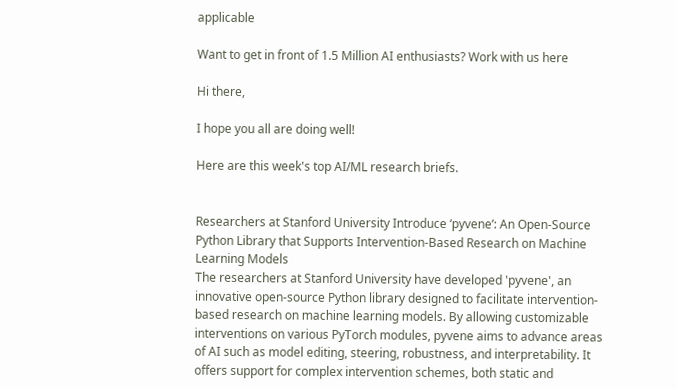applicable

Want to get in front of 1.5 Million AI enthusiasts? Work with us here

Hi there,

I hope you all are doing well!

Here are this week's top AI/ML research briefs.


Researchers at Stanford University Introduce ‘pyvene’: An Open-Source Python Library that Supports Intervention-Based Research on Machine Learning Models
The researchers at Stanford University have developed 'pyvene', an innovative open-source Python library designed to facilitate intervention-based research on machine learning models. By allowing customizable interventions on various PyTorch modules, pyvene aims to advance areas of AI such as model editing, steering, robustness, and interpretability. It offers support for complex intervention schemes, both static and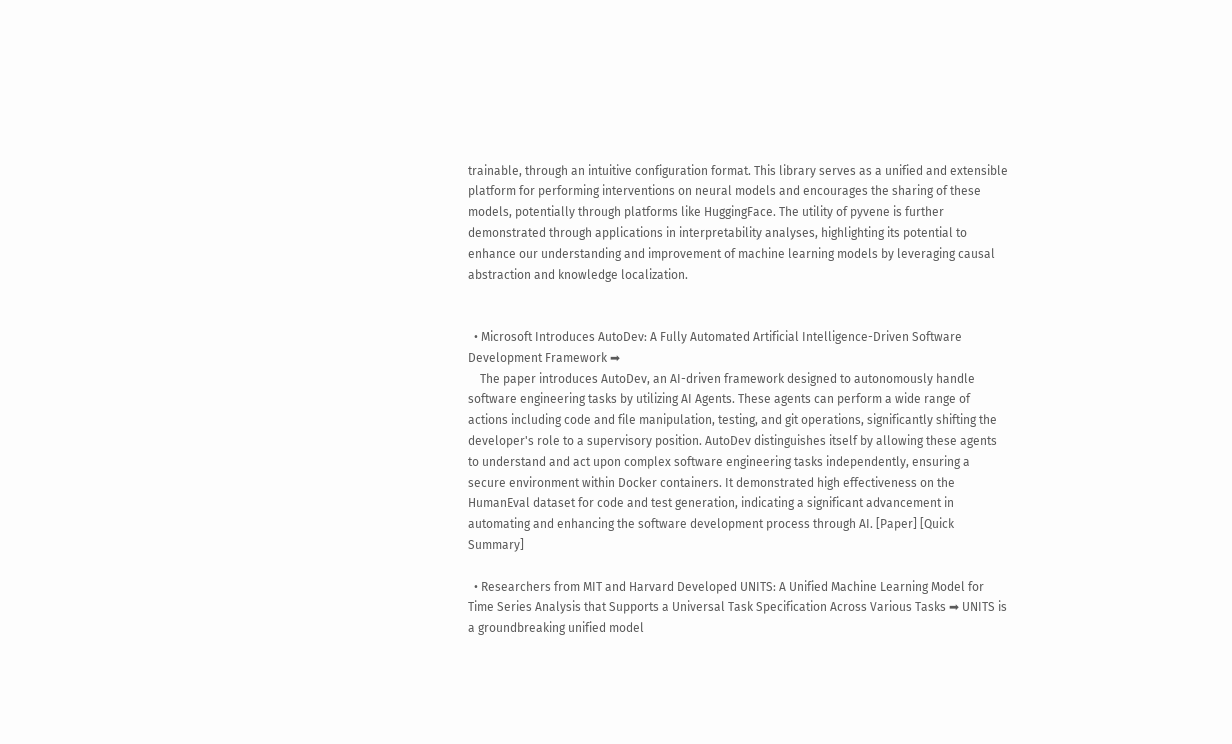trainable, through an intuitive configuration format. This library serves as a unified and extensible platform for performing interventions on neural models and encourages the sharing of these models, potentially through platforms like HuggingFace. The utility of pyvene is further demonstrated through applications in interpretability analyses, highlighting its potential to enhance our understanding and improvement of machine learning models by leveraging causal abstraction and knowledge localization.


  • Microsoft Introduces AutoDev: A Fully Automated Artificial Intelligence-Driven Software Development Framework ➡
    The paper introduces AutoDev, an AI-driven framework designed to autonomously handle software engineering tasks by utilizing AI Agents. These agents can perform a wide range of actions including code and file manipulation, testing, and git operations, significantly shifting the developer's role to a supervisory position. AutoDev distinguishes itself by allowing these agents to understand and act upon complex software engineering tasks independently, ensuring a secure environment within Docker containers. It demonstrated high effectiveness on the HumanEval dataset for code and test generation, indicating a significant advancement in automating and enhancing the software development process through AI. [Paper] [Quick Summary]

  • Researchers from MIT and Harvard Developed UNITS: A Unified Machine Learning Model for Time Series Analysis that Supports a Universal Task Specification Across Various Tasks ➡ UNITS is a groundbreaking unified model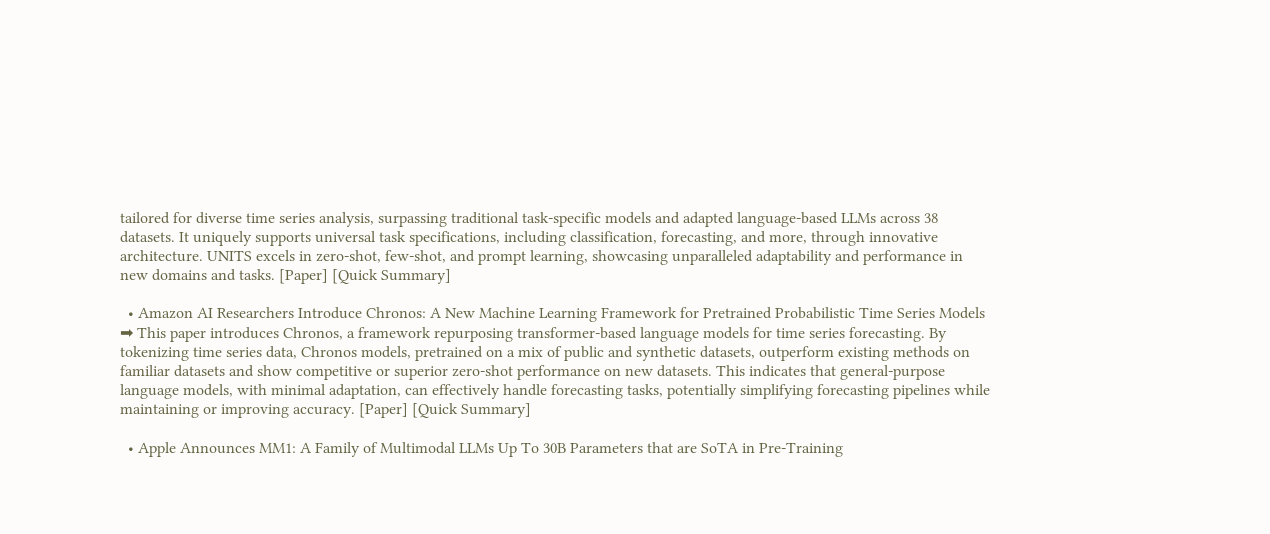tailored for diverse time series analysis, surpassing traditional task-specific models and adapted language-based LLMs across 38 datasets. It uniquely supports universal task specifications, including classification, forecasting, and more, through innovative architecture. UNITS excels in zero-shot, few-shot, and prompt learning, showcasing unparalleled adaptability and performance in new domains and tasks. [Paper] [Quick Summary]

  • Amazon AI Researchers Introduce Chronos: A New Machine Learning Framework for Pretrained Probabilistic Time Series Models ➡ This paper introduces Chronos, a framework repurposing transformer-based language models for time series forecasting. By tokenizing time series data, Chronos models, pretrained on a mix of public and synthetic datasets, outperform existing methods on familiar datasets and show competitive or superior zero-shot performance on new datasets. This indicates that general-purpose language models, with minimal adaptation, can effectively handle forecasting tasks, potentially simplifying forecasting pipelines while maintaining or improving accuracy. [Paper] [Quick Summary]

  • Apple Announces MM1: A Family of Multimodal LLMs Up To 30B Parameters that are SoTA in Pre-Training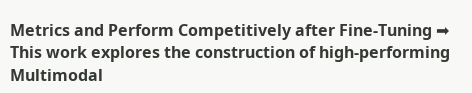Metrics and Perform Competitively after Fine-Tuning ➡ This work explores the construction of high-performing Multimodal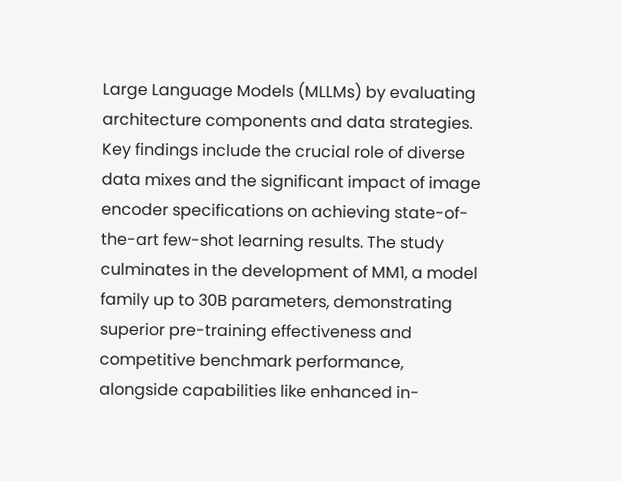Large Language Models (MLLMs) by evaluating architecture components and data strategies. Key findings include the crucial role of diverse data mixes and the significant impact of image encoder specifications on achieving state-of-the-art few-shot learning results. The study culminates in the development of MM1, a model family up to 30B parameters, demonstrating superior pre-training effectiveness and competitive benchmark performance, alongside capabilities like enhanced in-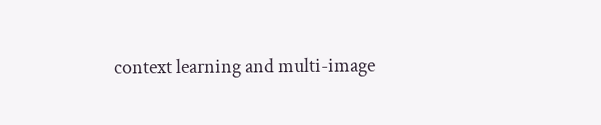context learning and multi-image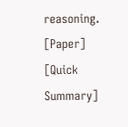reasoning. [Paper] [Quick Summary]